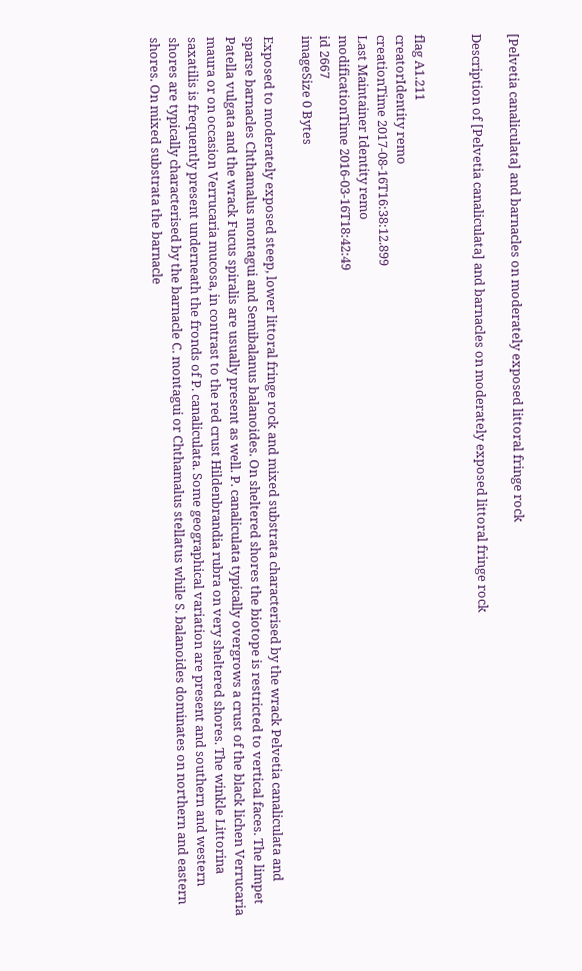[Pelvetia canaliculata] and barnacles on moderately exposed littoral fringe rock

Description of [Pelvetia canaliculata] and barnacles on moderately exposed littoral fringe rock


flag A1.211
creatorIdentity remo
creationTime 2017-08-16T16:38:12.899
Last Maintainer Identity remo
modificationTime 2016-03-16T18:42:49
id 2667
imageSize 0 Bytes

Exposed to moderately exposed steep, lower littoral fringe rock and mixed substrata characterised by the wrack Pelvetia canaliculata and sparse barnacles Chthamalus montagui and Semibalanus balanoides. On sheltered shores the biotope is restricted to vertical faces. The limpet Patella vulgata and the wrack Fucus spiralis are usually present as well. P. canaliculata typically overgrows a crust of the black lichen Verrucaria maura or on occasion Verrucaria mucosa, in contrast to the red crust Hildenbrandia rubra on very sheltered shores. The winkle Littorina saxatilis is frequently present underneath the fronds of P. canaliculata. Some geographical variation are present and southern and western shores are typically characterised by the barnacle C. montagui or Chthamalus stellatus while S. balanoides dominates on northern and eastern shores. On mixed substrata the barnacle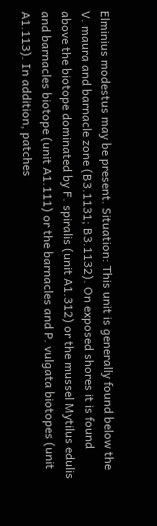Elminius modestus may be present. Situation: This unit is generally found below the V. maura and barnacle zone (B3.1131; B3.1132). On exposed shores it is found above the biotope dominated by F. spiralis (unit A1.312) or the mussel Mytilus edulis and barnacles biotope (unit A1.111) or the barnacles and P. vulgata biotopes (unit A1.113). In addition, patches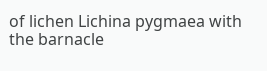of lichen Lichina pygmaea with the barnacle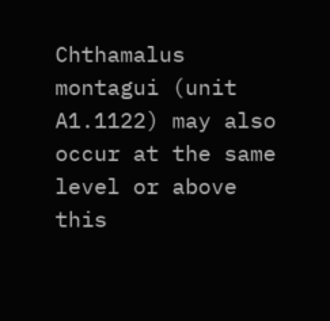Chthamalus montagui (unit A1.1122) may also occur at the same level or above this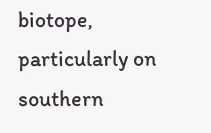biotope, particularly on southern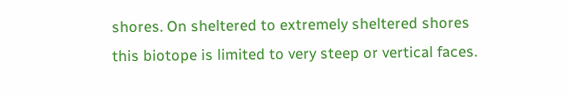shores. On sheltered to extremely sheltered shores this biotope is limited to very steep or vertical faces.